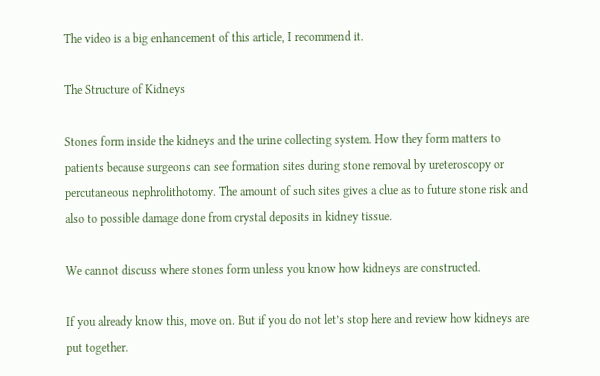The video is a big enhancement of this article, I recommend it.

The Structure of Kidneys

Stones form inside the kidneys and the urine collecting system. How they form matters to patients because surgeons can see formation sites during stone removal by ureteroscopy or percutaneous nephrolithotomy. The amount of such sites gives a clue as to future stone risk and also to possible damage done from crystal deposits in kidney tissue.

We cannot discuss where stones form unless you know how kidneys are constructed.

If you already know this, move on. But if you do not let’s stop here and review how kidneys are put together.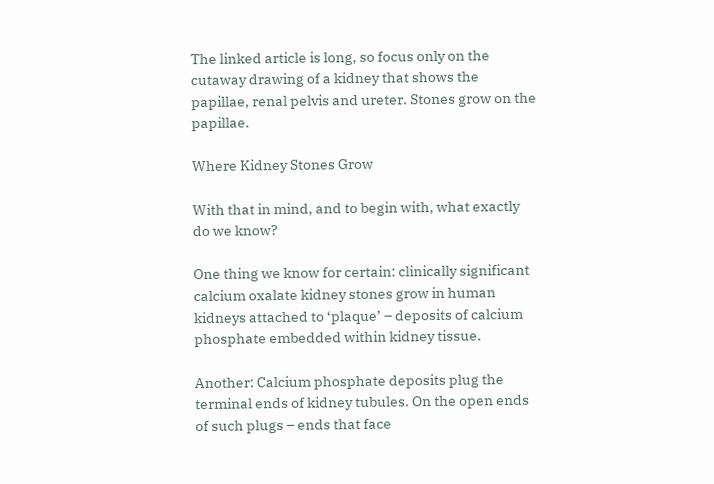The linked article is long, so focus only on the cutaway drawing of a kidney that shows the papillae, renal pelvis and ureter. Stones grow on the papillae.

Where Kidney Stones Grow

With that in mind, and to begin with, what exactly do we know?

One thing we know for certain: clinically significant calcium oxalate kidney stones grow in human kidneys attached to ‘plaque’ – deposits of calcium phosphate embedded within kidney tissue.

Another: Calcium phosphate deposits plug the terminal ends of kidney tubules. On the open ends of such plugs – ends that face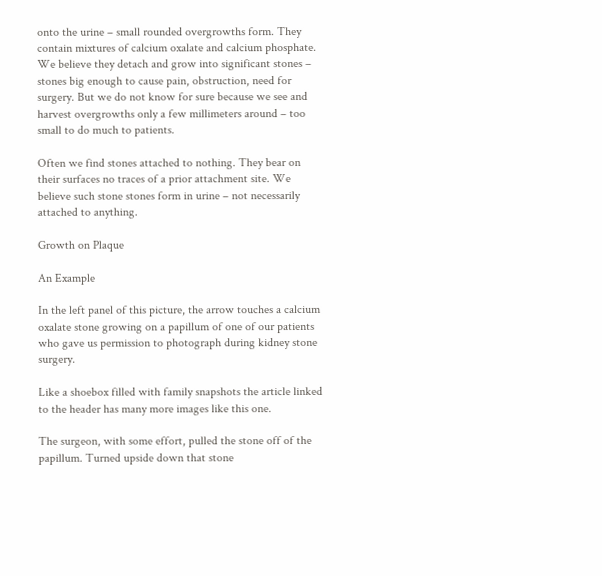onto the urine – small rounded overgrowths form. They contain mixtures of calcium oxalate and calcium phosphate. We believe they detach and grow into significant stones – stones big enough to cause pain, obstruction, need for surgery. But we do not know for sure because we see and harvest overgrowths only a few millimeters around – too small to do much to patients.

Often we find stones attached to nothing. They bear on their surfaces no traces of a prior attachment site. We believe such stone stones form in urine – not necessarily attached to anything.

Growth on Plaque

An Example

In the left panel of this picture, the arrow touches a calcium oxalate stone growing on a papillum of one of our patients who gave us permission to photograph during kidney stone surgery.

Like a shoebox filled with family snapshots the article linked to the header has many more images like this one.

The surgeon, with some effort, pulled the stone off of the papillum. Turned upside down that stone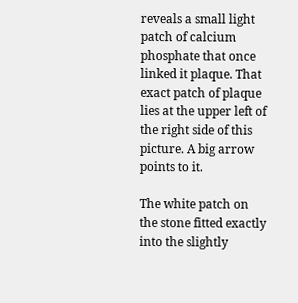reveals a small light patch of calcium phosphate that once linked it plaque. That exact patch of plaque lies at the upper left of the right side of this picture. A big arrow points to it.

The white patch on the stone fitted exactly into the slightly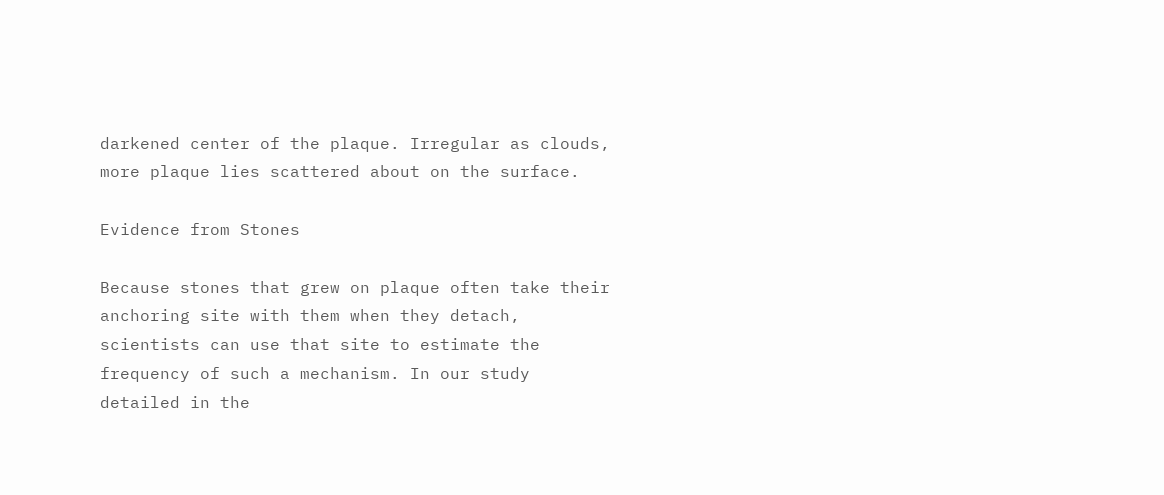darkened center of the plaque. Irregular as clouds, more plaque lies scattered about on the surface.

Evidence from Stones

Because stones that grew on plaque often take their anchoring site with them when they detach, scientists can use that site to estimate the frequency of such a mechanism. In our study detailed in the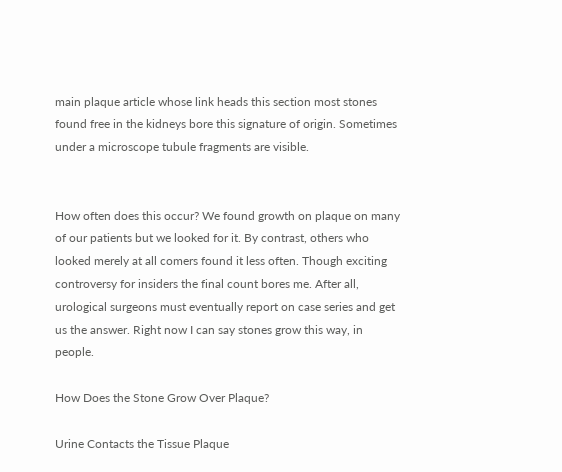main plaque article whose link heads this section most stones found free in the kidneys bore this signature of origin. Sometimes under a microscope tubule fragments are visible.


How often does this occur? We found growth on plaque on many of our patients but we looked for it. By contrast, others who looked merely at all comers found it less often. Though exciting controversy for insiders the final count bores me. After all, urological surgeons must eventually report on case series and get us the answer. Right now I can say stones grow this way, in people.

How Does the Stone Grow Over Plaque?

Urine Contacts the Tissue Plaque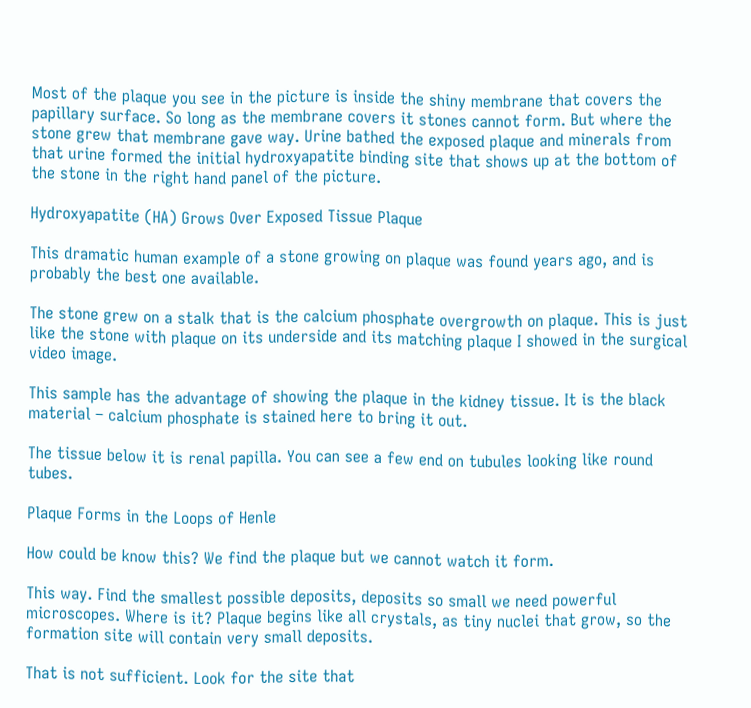Most of the plaque you see in the picture is inside the shiny membrane that covers the papillary surface. So long as the membrane covers it stones cannot form. But where the stone grew that membrane gave way. Urine bathed the exposed plaque and minerals from that urine formed the initial hydroxyapatite binding site that shows up at the bottom of the stone in the right hand panel of the picture.

Hydroxyapatite (HA) Grows Over Exposed Tissue Plaque

This dramatic human example of a stone growing on plaque was found years ago, and is probably the best one available.

The stone grew on a stalk that is the calcium phosphate overgrowth on plaque. This is just like the stone with plaque on its underside and its matching plaque I showed in the surgical video image.

This sample has the advantage of showing the plaque in the kidney tissue. It is the black material – calcium phosphate is stained here to bring it out.

The tissue below it is renal papilla. You can see a few end on tubules looking like round tubes.

Plaque Forms in the Loops of Henle

How could be know this? We find the plaque but we cannot watch it form.

This way. Find the smallest possible deposits, deposits so small we need powerful microscopes. Where is it? Plaque begins like all crystals, as tiny nuclei that grow, so the formation site will contain very small deposits.

That is not sufficient. Look for the site that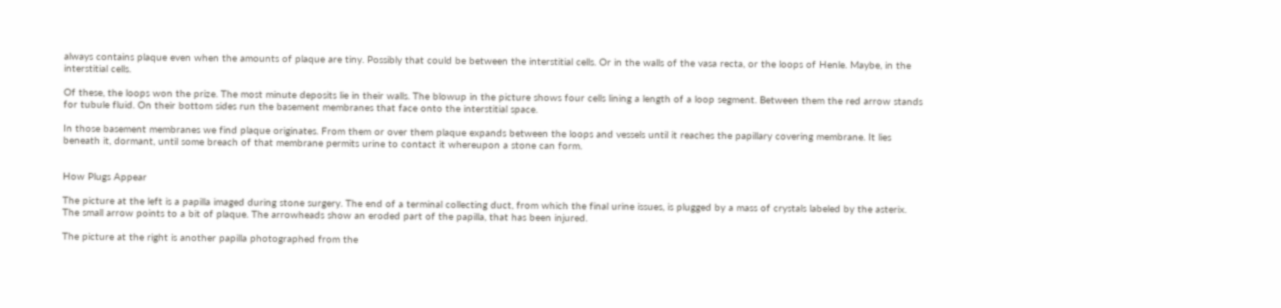always contains plaque even when the amounts of plaque are tiny. Possibly that could be between the interstitial cells. Or in the walls of the vasa recta, or the loops of Henle. Maybe, in the interstitial cells.

Of these, the loops won the prize. The most minute deposits lie in their walls. The blowup in the picture shows four cells lining a length of a loop segment. Between them the red arrow stands for tubule fluid. On their bottom sides run the basement membranes that face onto the interstitial space.

In those basement membranes we find plaque originates. From them or over them plaque expands between the loops and vessels until it reaches the papillary covering membrane. It lies beneath it, dormant, until some breach of that membrane permits urine to contact it whereupon a stone can form.


How Plugs Appear

The picture at the left is a papilla imaged during stone surgery. The end of a terminal collecting duct, from which the final urine issues, is plugged by a mass of crystals labeled by the asterix. The small arrow points to a bit of plaque. The arrowheads show an eroded part of the papilla, that has been injured.

The picture at the right is another papilla photographed from the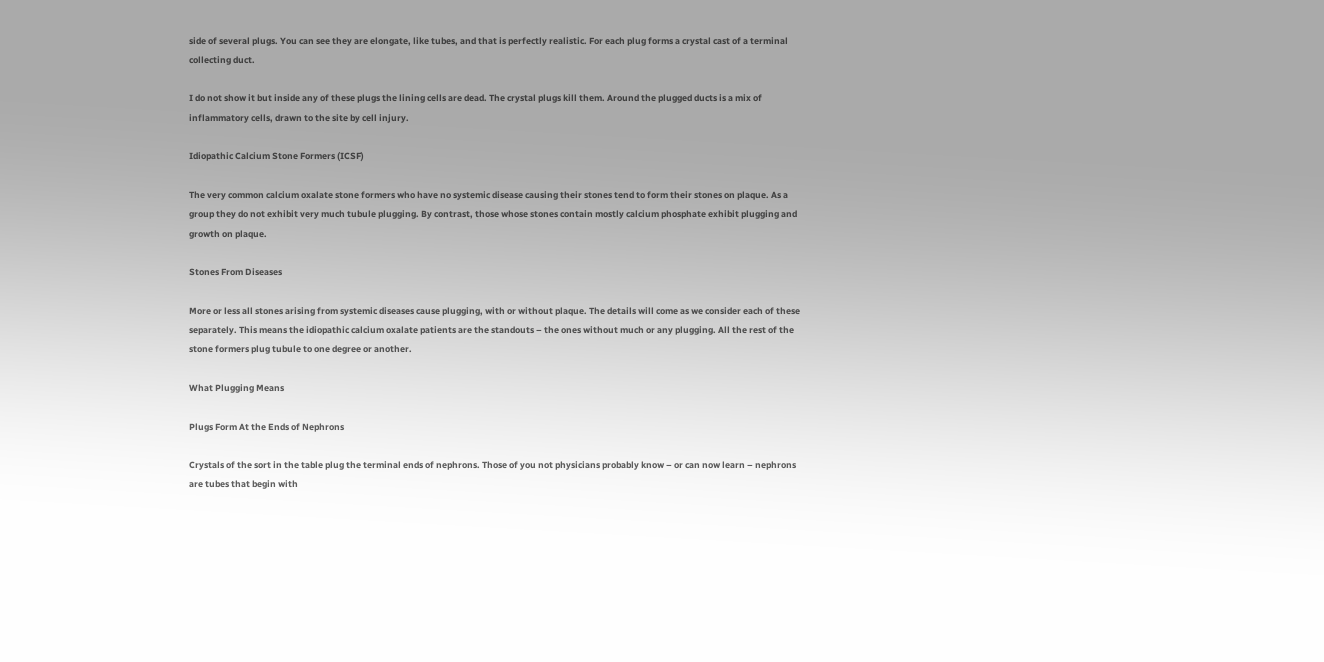side of several plugs. You can see they are elongate, like tubes, and that is perfectly realistic. For each plug forms a crystal cast of a terminal collecting duct.

I do not show it but inside any of these plugs the lining cells are dead. The crystal plugs kill them. Around the plugged ducts is a mix of inflammatory cells, drawn to the site by cell injury.

Idiopathic Calcium Stone Formers (ICSF)

The very common calcium oxalate stone formers who have no systemic disease causing their stones tend to form their stones on plaque. As a group they do not exhibit very much tubule plugging. By contrast, those whose stones contain mostly calcium phosphate exhibit plugging and growth on plaque.

Stones From Diseases

More or less all stones arising from systemic diseases cause plugging, with or without plaque. The details will come as we consider each of these separately. This means the idiopathic calcium oxalate patients are the standouts – the ones without much or any plugging. All the rest of the stone formers plug tubule to one degree or another.

What Plugging Means

Plugs Form At the Ends of Nephrons

Crystals of the sort in the table plug the terminal ends of nephrons. Those of you not physicians probably know – or can now learn – nephrons are tubes that begin with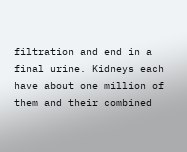filtration and end in a final urine. Kidneys each have about one million of them and their combined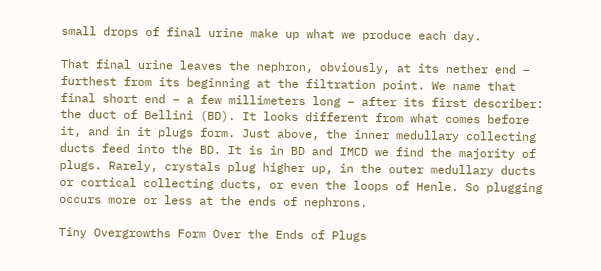small drops of final urine make up what we produce each day.

That final urine leaves the nephron, obviously, at its nether end – furthest from its beginning at the filtration point. We name that final short end – a few millimeters long – after its first describer: the duct of Bellini (BD). It looks different from what comes before it, and in it plugs form. Just above, the inner medullary collecting ducts feed into the BD. It is in BD and IMCD we find the majority of plugs. Rarely, crystals plug higher up, in the outer medullary ducts or cortical collecting ducts, or even the loops of Henle. So plugging occurs more or less at the ends of nephrons.

Tiny Overgrowths Form Over the Ends of Plugs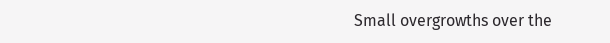Small overgrowths over the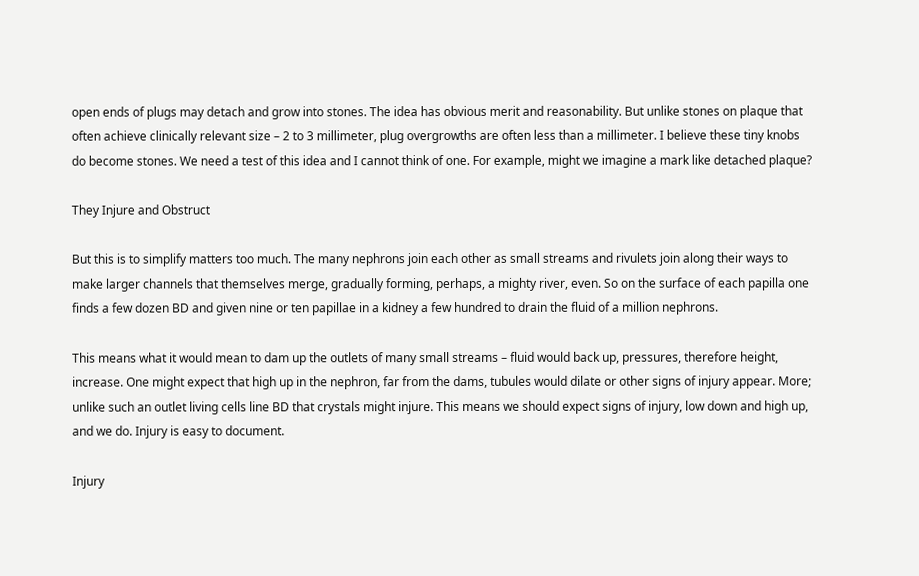open ends of plugs may detach and grow into stones. The idea has obvious merit and reasonability. But unlike stones on plaque that often achieve clinically relevant size – 2 to 3 millimeter, plug overgrowths are often less than a millimeter. I believe these tiny knobs do become stones. We need a test of this idea and I cannot think of one. For example, might we imagine a mark like detached plaque?

They Injure and Obstruct

But this is to simplify matters too much. The many nephrons join each other as small streams and rivulets join along their ways to make larger channels that themselves merge, gradually forming, perhaps, a mighty river, even. So on the surface of each papilla one finds a few dozen BD and given nine or ten papillae in a kidney a few hundred to drain the fluid of a million nephrons.

This means what it would mean to dam up the outlets of many small streams – fluid would back up, pressures, therefore height, increase. One might expect that high up in the nephron, far from the dams, tubules would dilate or other signs of injury appear. More; unlike such an outlet living cells line BD that crystals might injure. This means we should expect signs of injury, low down and high up, and we do. Injury is easy to document.

Injury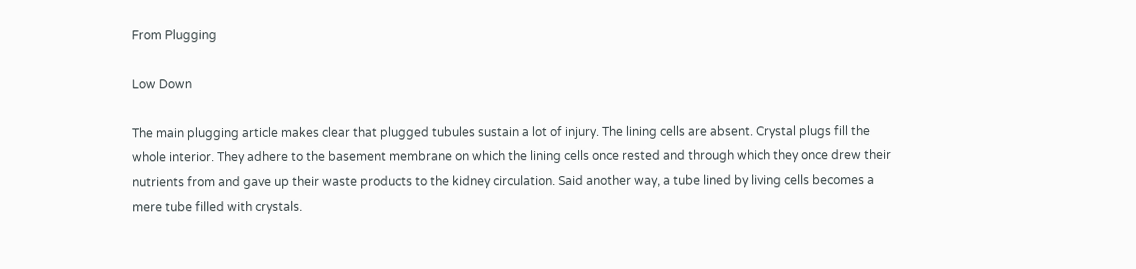From Plugging

Low Down

The main plugging article makes clear that plugged tubules sustain a lot of injury. The lining cells are absent. Crystal plugs fill the whole interior. They adhere to the basement membrane on which the lining cells once rested and through which they once drew their nutrients from and gave up their waste products to the kidney circulation. Said another way, a tube lined by living cells becomes a mere tube filled with crystals.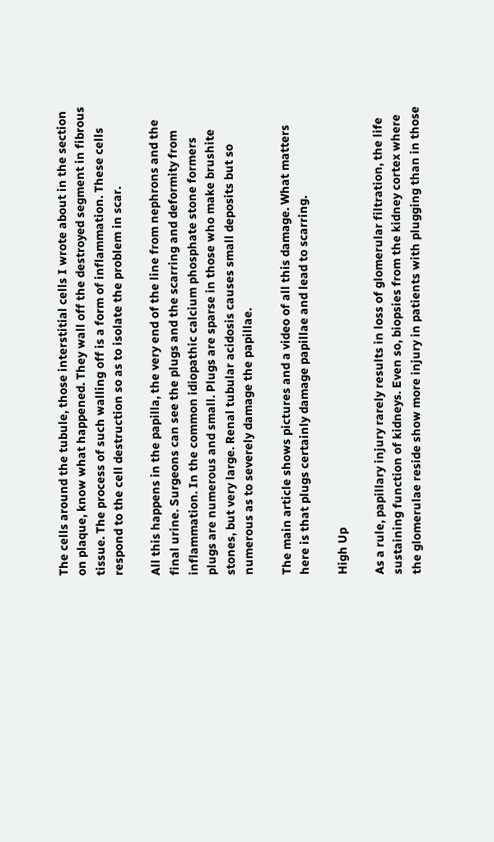The cells around the tubule, those interstitial cells I wrote about in the section on plaque, know what happened. They wall off the destroyed segment in fibrous tissue. The process of such walling off is a form of inflammation. These cells respond to the cell destruction so as to isolate the problem in scar.

All this happens in the papilla, the very end of the line from nephrons and the final urine. Surgeons can see the plugs and the scarring and deformity from inflammation. In the common idiopathic calcium phosphate stone formers plugs are numerous and small. Plugs are sparse in those who make brushite stones, but very large. Renal tubular acidosis causes small deposits but so numerous as to severely damage the papillae.

The main article shows pictures and a video of all this damage. What matters here is that plugs certainly damage papillae and lead to scarring.

High Up

As a rule, papillary injury rarely results in loss of glomerular filtration, the life sustaining function of kidneys. Even so, biopsies from the kidney cortex where the glomerulae reside show more injury in patients with plugging than in those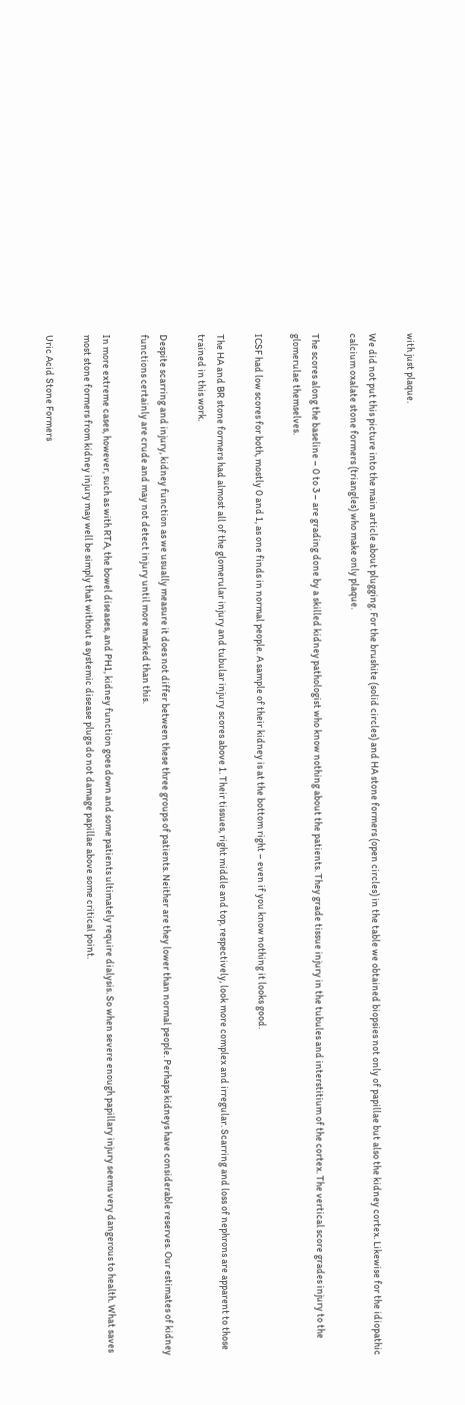with just plaque.

We did not put this picture into the main article about plugging. For the brushite (solid circles) and HA stone formers (open circles) in the table we obtained biopsies not only of papillae but also the kidney cortex. Likewise for the idiopathic calcium oxalate stone formers (triangles) who make only plaque.

The scores along the baseline – 0 to 3 – are grading done by a skilled kidney pathologist who know nothing about the patients. They grade tissue injury in the tubules and interstitium of the cortex. The vertical score grades injury to the glomerulae themselves.

ICSF had low scores for both, mostly 0 and 1, as one finds in normal people. A sample of their kidney is at the bottom right – even if you know nothing it looks good.

The HA and BR stone formers had almost all of the glomerular injury and tubular injury scores above 1. Their tissues, right middle and top, respectively, look more complex and irregular. Scarring and loss of nephrons are apparent to those trained in this work.

Despite scarring and injury, kidney function as we usually measure it does not differ between these three groups of patients. Neither are they lower than normal people. Perhaps kidneys have considerable reserves. Our estimates of kidney functions certainly are crude and may not detect injury until more marked than this.

In more extreme cases, however, such as with RTA, the bowel diseases, and PH1, kidney function goes down and some patients ultimately require dialysis. So when severe enough papillary injury seems very dangerous to health. What saves most stone formers from kidney injury may well be simply that without a systemic disease plugs do not damage papillae above some critical point.

Uric Acid Stone Formers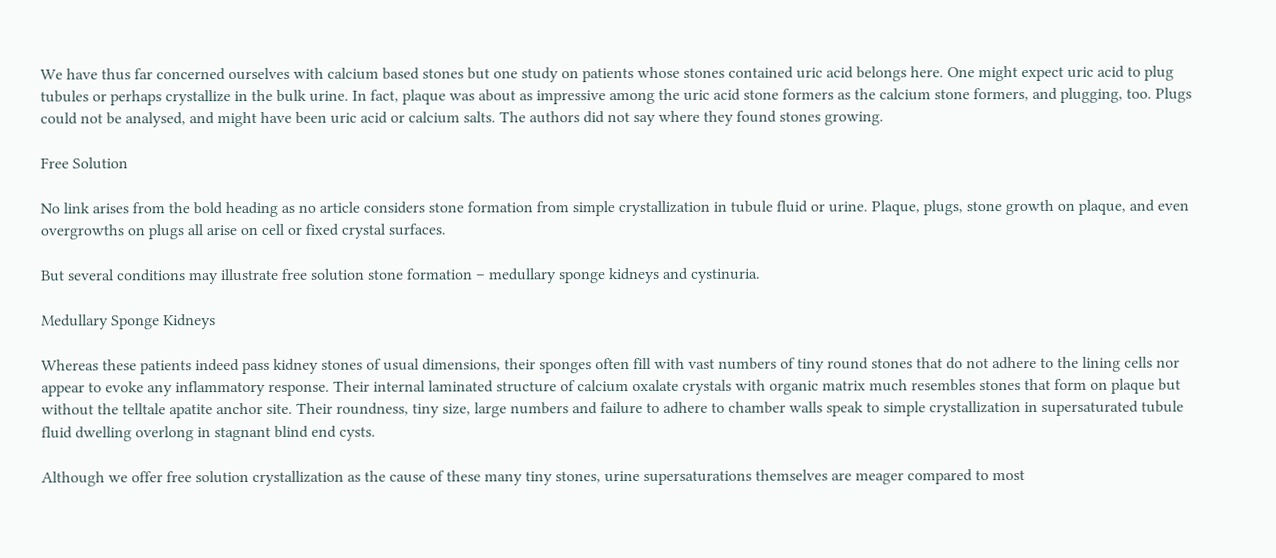We have thus far concerned ourselves with calcium based stones but one study on patients whose stones contained uric acid belongs here. One might expect uric acid to plug tubules or perhaps crystallize in the bulk urine. In fact, plaque was about as impressive among the uric acid stone formers as the calcium stone formers, and plugging, too. Plugs could not be analysed, and might have been uric acid or calcium salts. The authors did not say where they found stones growing.

Free Solution

No link arises from the bold heading as no article considers stone formation from simple crystallization in tubule fluid or urine. Plaque, plugs, stone growth on plaque, and even overgrowths on plugs all arise on cell or fixed crystal surfaces.

But several conditions may illustrate free solution stone formation – medullary sponge kidneys and cystinuria.

Medullary Sponge Kidneys

Whereas these patients indeed pass kidney stones of usual dimensions, their sponges often fill with vast numbers of tiny round stones that do not adhere to the lining cells nor appear to evoke any inflammatory response. Their internal laminated structure of calcium oxalate crystals with organic matrix much resembles stones that form on plaque but without the telltale apatite anchor site. Their roundness, tiny size, large numbers and failure to adhere to chamber walls speak to simple crystallization in supersaturated tubule fluid dwelling overlong in stagnant blind end cysts.

Although we offer free solution crystallization as the cause of these many tiny stones, urine supersaturations themselves are meager compared to most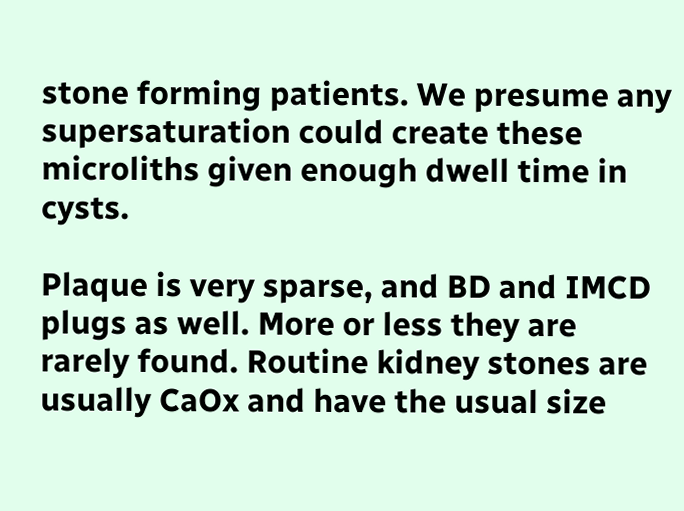stone forming patients. We presume any supersaturation could create these microliths given enough dwell time in cysts.

Plaque is very sparse, and BD and IMCD plugs as well. More or less they are rarely found. Routine kidney stones are usually CaOx and have the usual size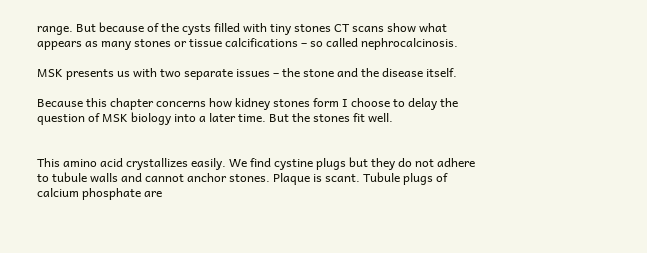range. But because of the cysts filled with tiny stones CT scans show what appears as many stones or tissue calcifications – so called nephrocalcinosis.

MSK presents us with two separate issues – the stone and the disease itself.

Because this chapter concerns how kidney stones form I choose to delay the question of MSK biology into a later time. But the stones fit well.


This amino acid crystallizes easily. We find cystine plugs but they do not adhere to tubule walls and cannot anchor stones. Plaque is scant. Tubule plugs of calcium phosphate are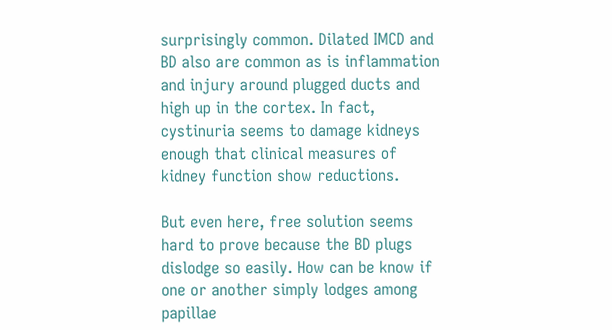surprisingly common. Dilated IMCD and BD also are common as is inflammation and injury around plugged ducts and high up in the cortex. In fact, cystinuria seems to damage kidneys enough that clinical measures of kidney function show reductions.

But even here, free solution seems hard to prove because the BD plugs dislodge so easily. How can be know if one or another simply lodges among papillae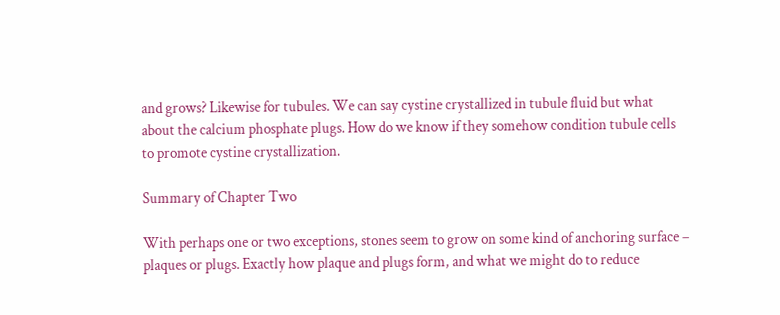and grows? Likewise for tubules. We can say cystine crystallized in tubule fluid but what about the calcium phosphate plugs. How do we know if they somehow condition tubule cells to promote cystine crystallization.

Summary of Chapter Two

With perhaps one or two exceptions, stones seem to grow on some kind of anchoring surface – plaques or plugs. Exactly how plaque and plugs form, and what we might do to reduce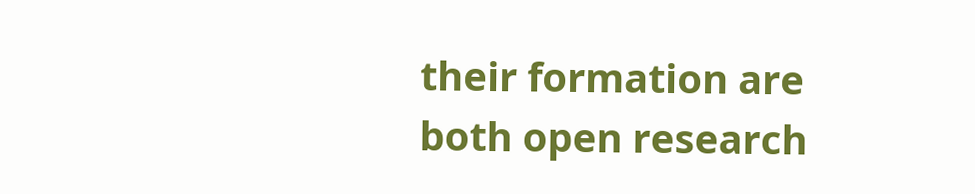their formation are both open research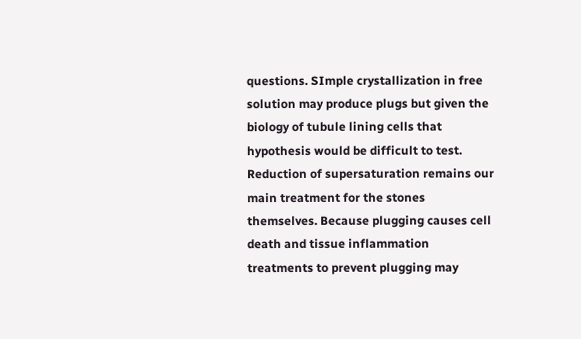questions. SImple crystallization in free solution may produce plugs but given the biology of tubule lining cells that hypothesis would be difficult to test. Reduction of supersaturation remains our main treatment for the stones themselves. Because plugging causes cell death and tissue inflammation treatments to prevent plugging may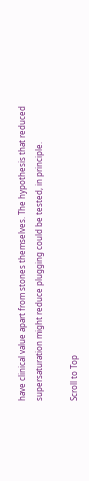have clinical value apart from stones themselves. The hypothesis that reduced supersaturation might reduce plugging could be tested, in principle.

Scroll to Top